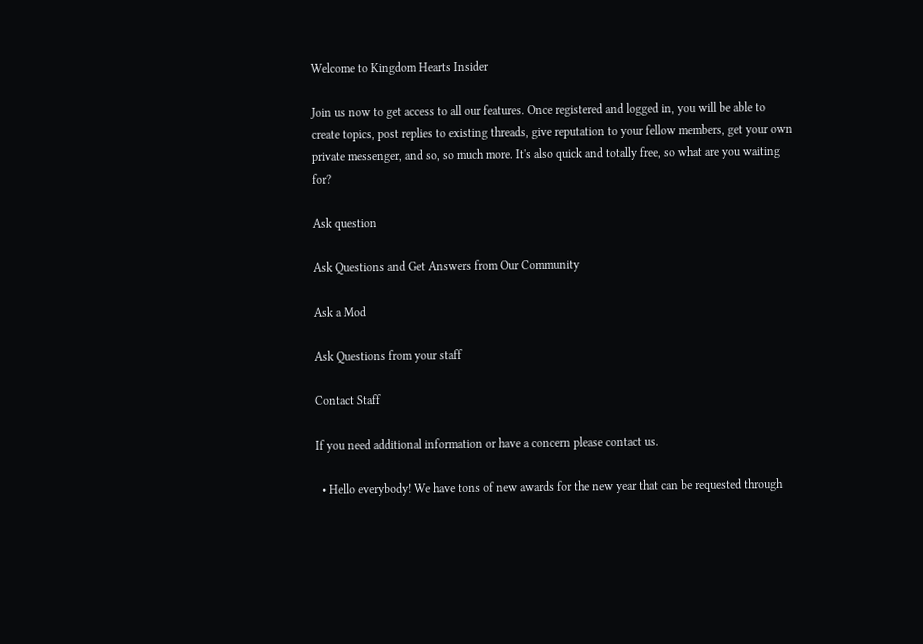Welcome to Kingdom Hearts Insider

Join us now to get access to all our features. Once registered and logged in, you will be able to create topics, post replies to existing threads, give reputation to your fellow members, get your own private messenger, and so, so much more. It's also quick and totally free, so what are you waiting for?

Ask question

Ask Questions and Get Answers from Our Community

Ask a Mod

Ask Questions from your staff

Contact Staff

If you need additional information or have a concern please contact us.

  • Hello everybody! We have tons of new awards for the new year that can be requested through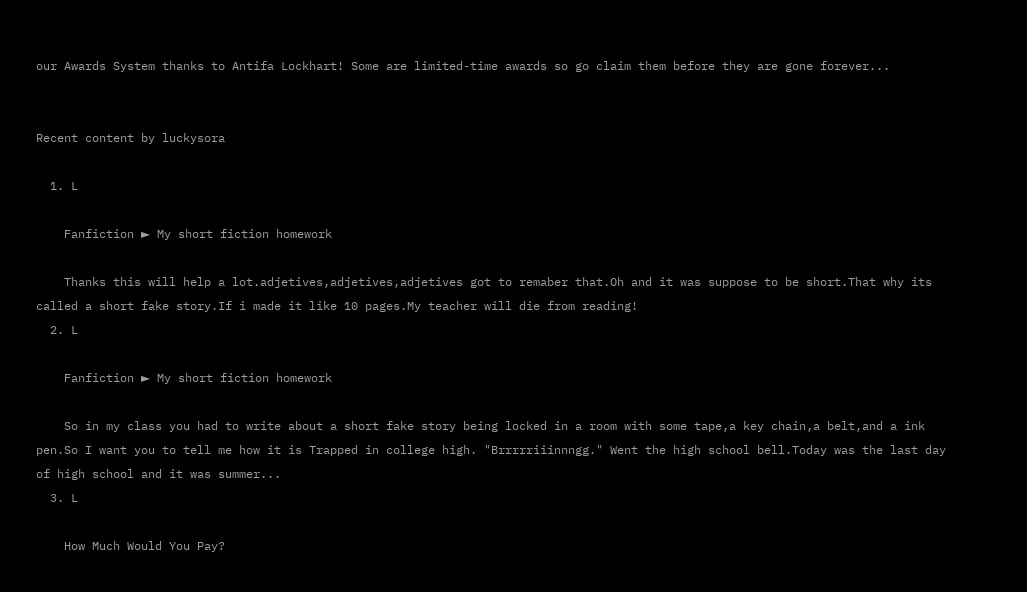our Awards System thanks to Antifa Lockhart! Some are limited-time awards so go claim them before they are gone forever...


Recent content by luckysora

  1. L

    Fanfiction ► My short fiction homework

    Thanks this will help a lot.adjetives,adjetives,adjetives got to remaber that.Oh and it was suppose to be short.That why its called a short fake story.If i made it like 10 pages.My teacher will die from reading!
  2. L

    Fanfiction ► My short fiction homework

    So in my class you had to write about a short fake story being locked in a room with some tape,a key chain,a belt,and a ink pen.So I want you to tell me how it is Trapped in college high. "Brrrrriiinnngg." Went the high school bell.Today was the last day of high school and it was summer...
  3. L

    How Much Would You Pay?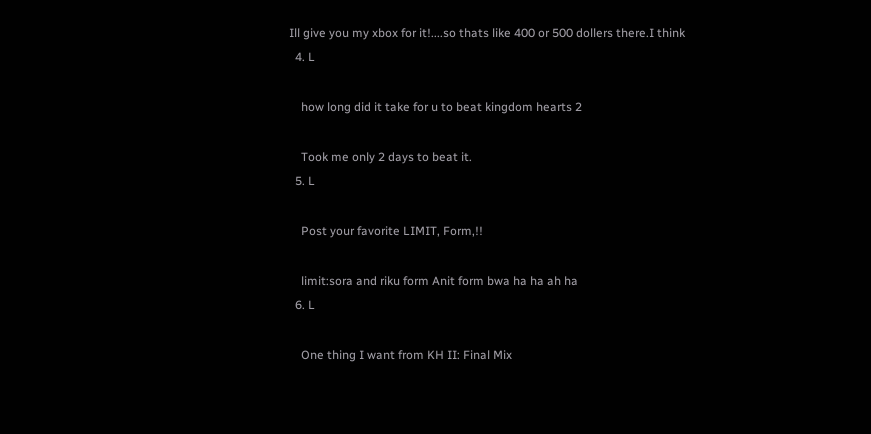Ill give you my xbox for it!....so thats like 400 or 500 dollers there.I think
  4. L

    how long did it take for u to beat kingdom hearts 2

    Took me only 2 days to beat it.
  5. L

    Post your favorite LIMIT, Form,!!

    limit:sora and riku form Anit form bwa ha ha ah ha
  6. L

    One thing I want from KH II: Final Mix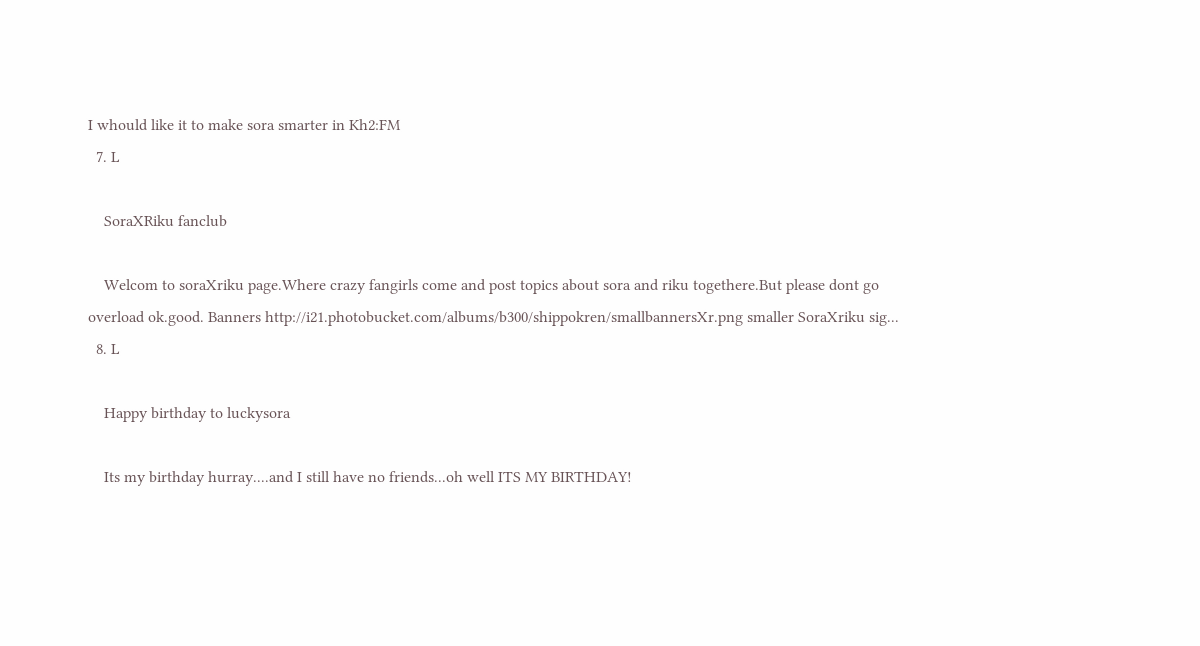I whould like it to make sora smarter in Kh2:FM
  7. L

    SoraXRiku fanclub

    Welcom to soraXriku page.Where crazy fangirls come and post topics about sora and riku togethere.But please dont go overload ok.good. Banners http://i21.photobucket.com/albums/b300/shippokren/smallbannersXr.png smaller SoraXriku sig...
  8. L

    Happy birthday to luckysora

    Its my birthday hurray....and I still have no friends...oh well ITS MY BIRTHDAY!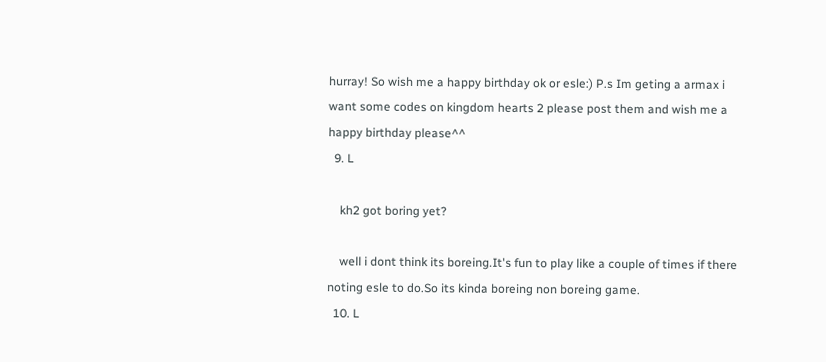hurray! So wish me a happy birthday ok or esle:) P.s Im geting a armax i want some codes on kingdom hearts 2 please post them and wish me a happy birthday please^^
  9. L

    kh2 got boring yet?

    well i dont think its boreing.It's fun to play like a couple of times if there noting esle to do.So its kinda boreing non boreing game.
  10. L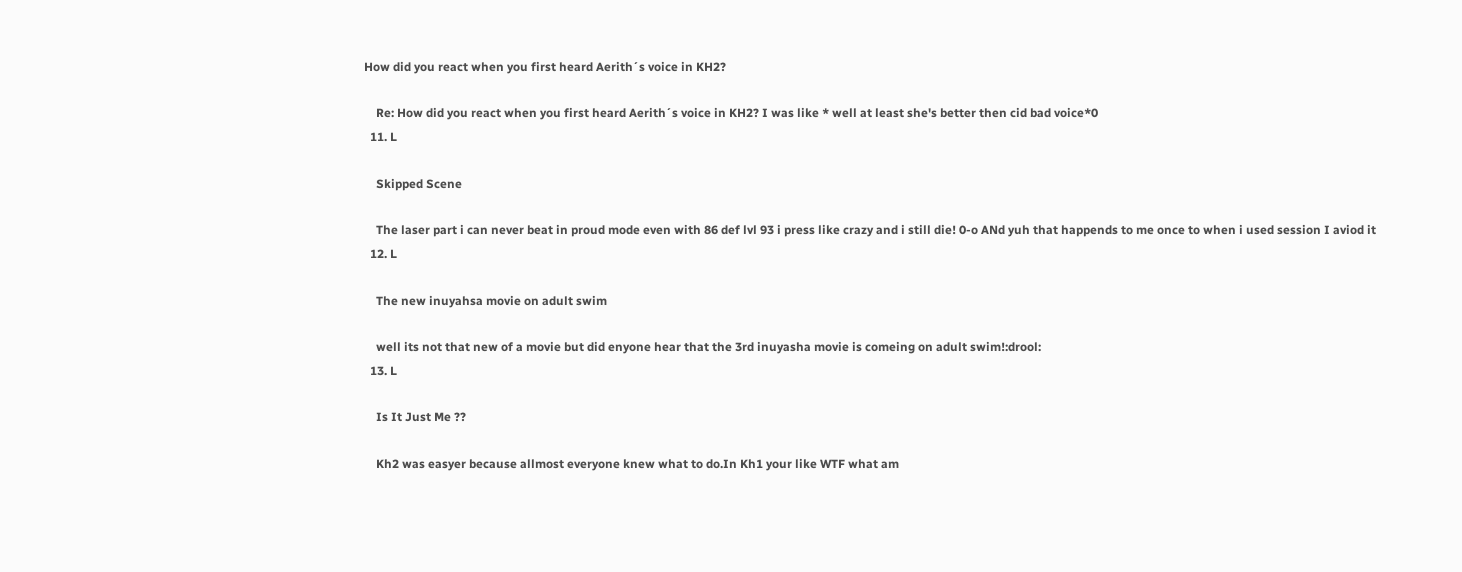How did you react when you first heard Aerith´s voice in KH2?

    Re: How did you react when you first heard Aerith´s voice in KH2? I was like * well at least she's better then cid bad voice*0
  11. L

    Skipped Scene

    The laser part i can never beat in proud mode even with 86 def lvl 93 i press like crazy and i still die! 0-o ANd yuh that happends to me once to when i used session I aviod it
  12. L

    The new inuyahsa movie on adult swim

    well its not that new of a movie but did enyone hear that the 3rd inuyasha movie is comeing on adult swim!:drool:
  13. L

    Is It Just Me ??

    Kh2 was easyer because allmost everyone knew what to do.In Kh1 your like WTF what am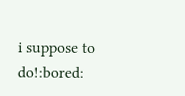i suppose to do!:bored: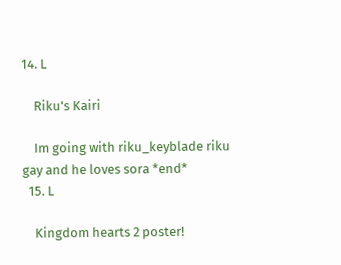14. L

    Riku's Kairi

    Im going with riku_keyblade riku gay and he loves sora *end*
  15. L

    Kingdom hearts 2 poster!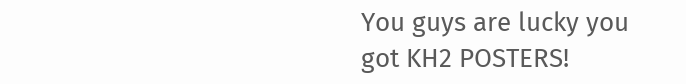You guys are lucky you got KH2 POSTERS!